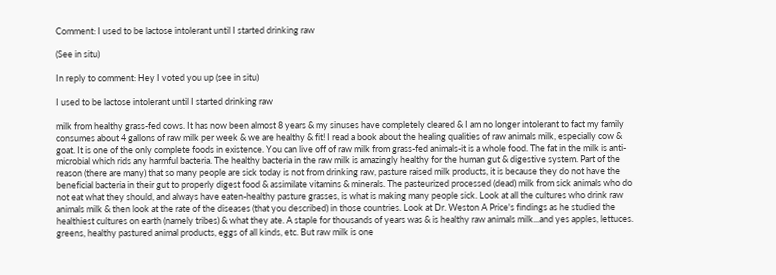Comment: I used to be lactose intolerant until I started drinking raw

(See in situ)

In reply to comment: Hey I voted you up (see in situ)

I used to be lactose intolerant until I started drinking raw

milk from healthy grass-fed cows. It has now been almost 8 years & my sinuses have completely cleared & I am no longer intolerant to fact my family consumes about 4 gallons of raw milk per week & we are healthy & fit! I read a book about the healing qualities of raw animals milk, especially cow & goat. It is one of the only complete foods in existence. You can live off of raw milk from grass-fed animals-it is a whole food. The fat in the milk is anti-microbial which rids any harmful bacteria. The healthy bacteria in the raw milk is amazingly healthy for the human gut & digestive system. Part of the reason (there are many) that so many people are sick today is not from drinking raw, pasture raised milk products, it is because they do not have the beneficial bacteria in their gut to properly digest food & assimilate vitamins & minerals. The pasteurized processed (dead) milk from sick animals who do not eat what they should, and always have eaten-healthy pasture grasses, is what is making many people sick. Look at all the cultures who drink raw animals milk & then look at the rate of the diseases (that you described) in those countries. Look at Dr. Weston A Price's findings as he studied the healthiest cultures on earth (namely tribes) & what they ate. A staple for thousands of years was & is healthy raw animals milk...and yes apples, lettuces. greens, healthy pastured animal products, eggs of all kinds, etc. But raw milk is one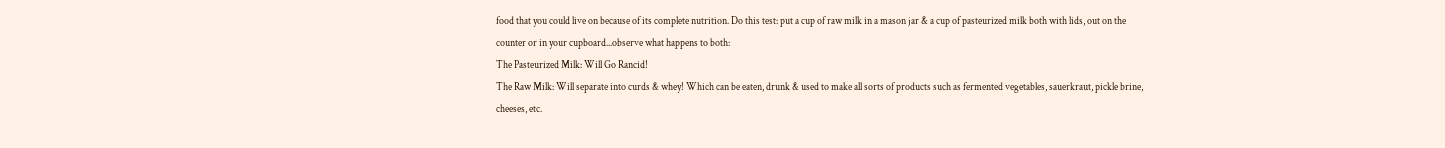food that you could live on because of its complete nutrition. Do this test: put a cup of raw milk in a mason jar & a cup of pasteurized milk both with lids, out on the counter or in your cupboard...observe what happens to both:
The Pasteurized Milk: Will Go Rancid!
The Raw Milk: Will separate into curds & whey! Which can be eaten, drunk & used to make all sorts of products such as fermented vegetables, sauerkraut, pickle brine, cheeses, etc.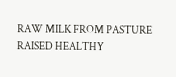RAW MILK FROM PASTURE RAISED HEALTHY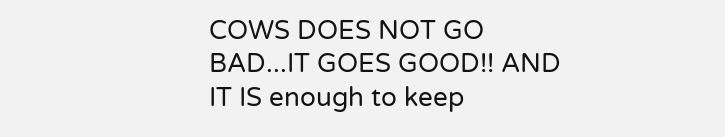COWS DOES NOT GO BAD...IT GOES GOOD!! AND IT IS enough to keep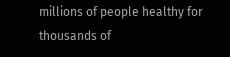millions of people healthy for thousands of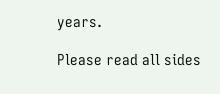years.

Please read all sides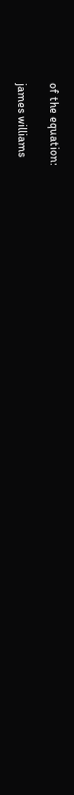of the equation:

james williams